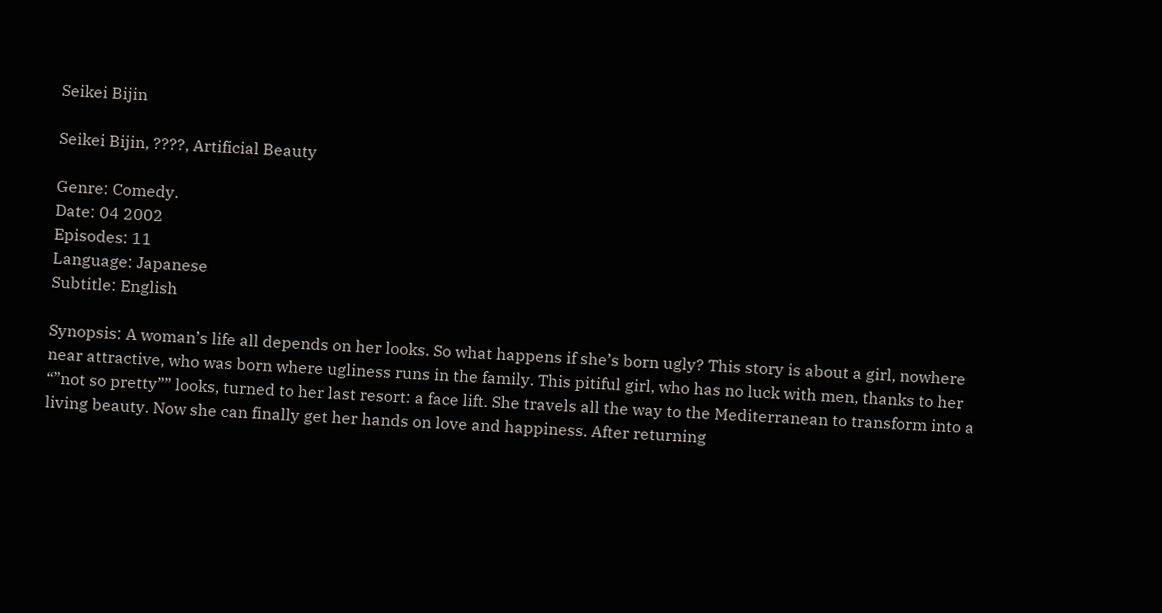Seikei Bijin

Seikei Bijin, ????, Artificial Beauty

Genre: Comedy.
Date: 04 2002
Episodes: 11
Language: Japanese
Subtitle: English

Synopsis: A woman’s life all depends on her looks. So what happens if she’s born ugly? This story is about a girl, nowhere near attractive, who was born where ugliness runs in the family. This pitiful girl, who has no luck with men, thanks to her “”not so pretty”” looks, turned to her last resort: a face lift. She travels all the way to the Mediterranean to transform into a living beauty. Now she can finally get her hands on love and happiness. After returning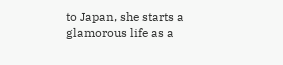to Japan, she starts a glamorous life as a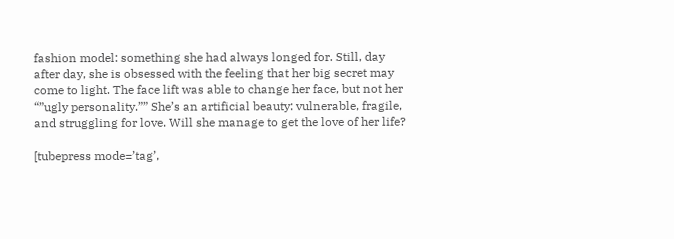fashion model: something she had always longed for. Still, day after day, she is obsessed with the feeling that her big secret may come to light. The face lift was able to change her face, but not her “”ugly personality.”” She’s an artificial beauty: vulnerable, fragile, and struggling for love. Will she manage to get the love of her life?

[tubepress mode=’tag’,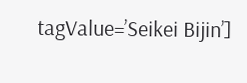tagValue=’Seikei Bijin’]